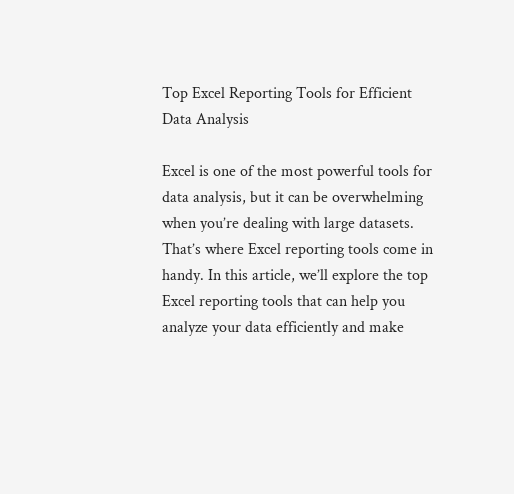Top Excel Reporting Tools for Efficient Data Analysis

Excel is one of the most powerful tools for data analysis, but it can be overwhelming when you’re dealing with large datasets. That’s where Excel reporting tools come in handy. In this article, we’ll explore the top Excel reporting tools that can help you analyze your data efficiently and make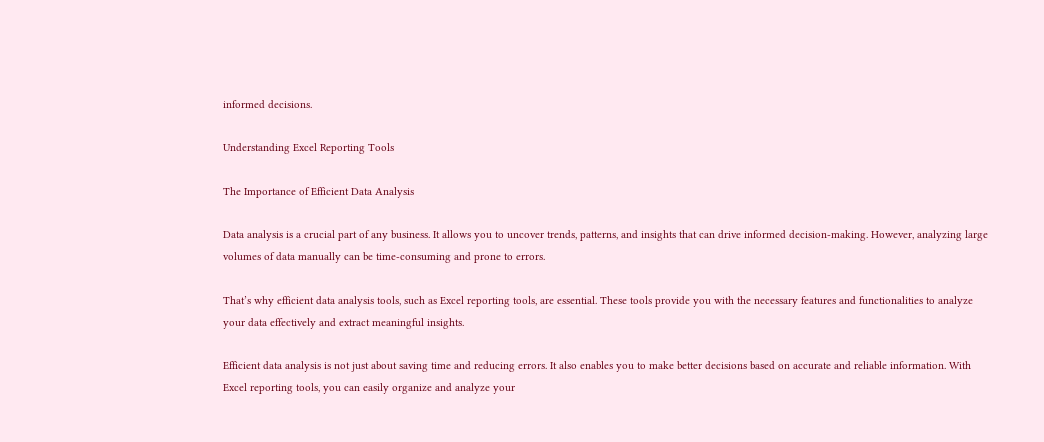informed decisions.

Understanding Excel Reporting Tools

The Importance of Efficient Data Analysis

Data analysis is a crucial part of any business. It allows you to uncover trends, patterns, and insights that can drive informed decision-making. However, analyzing large volumes of data manually can be time-consuming and prone to errors.

That’s why efficient data analysis tools, such as Excel reporting tools, are essential. These tools provide you with the necessary features and functionalities to analyze your data effectively and extract meaningful insights.

Efficient data analysis is not just about saving time and reducing errors. It also enables you to make better decisions based on accurate and reliable information. With Excel reporting tools, you can easily organize and analyze your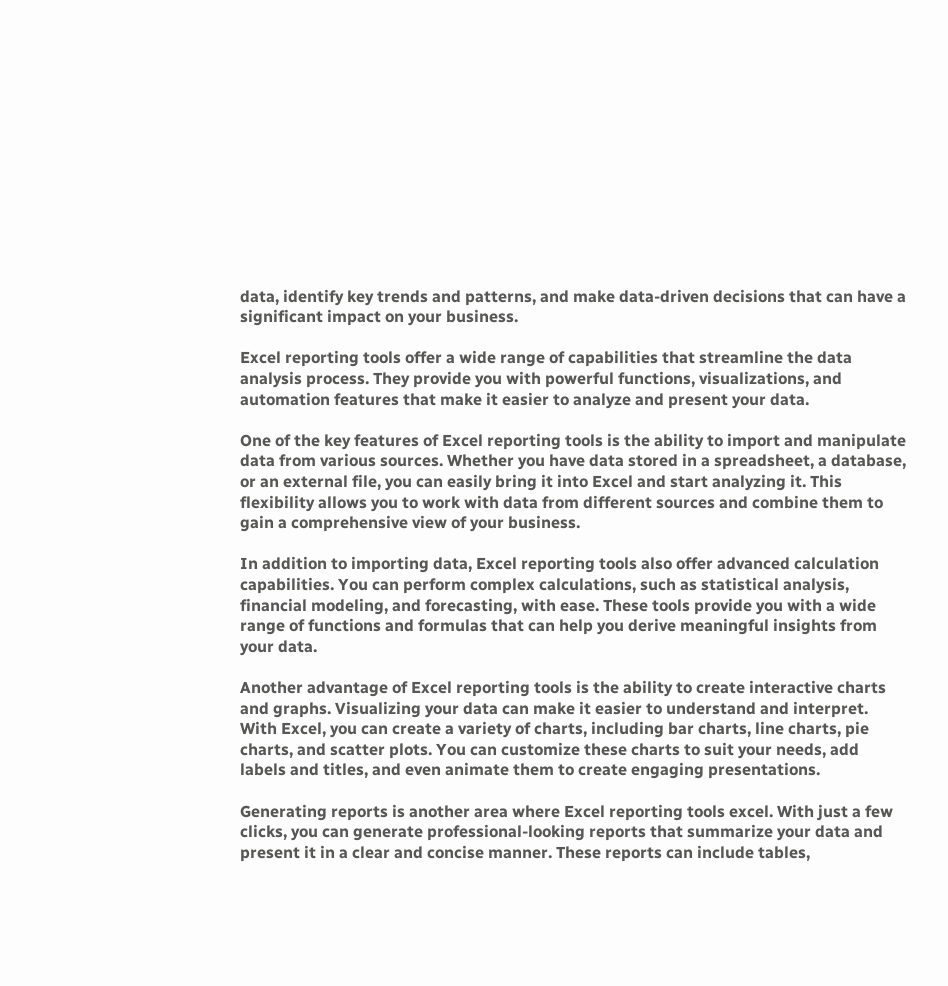data, identify key trends and patterns, and make data-driven decisions that can have a significant impact on your business.

Excel reporting tools offer a wide range of capabilities that streamline the data analysis process. They provide you with powerful functions, visualizations, and automation features that make it easier to analyze and present your data.

One of the key features of Excel reporting tools is the ability to import and manipulate data from various sources. Whether you have data stored in a spreadsheet, a database, or an external file, you can easily bring it into Excel and start analyzing it. This flexibility allows you to work with data from different sources and combine them to gain a comprehensive view of your business.

In addition to importing data, Excel reporting tools also offer advanced calculation capabilities. You can perform complex calculations, such as statistical analysis, financial modeling, and forecasting, with ease. These tools provide you with a wide range of functions and formulas that can help you derive meaningful insights from your data.

Another advantage of Excel reporting tools is the ability to create interactive charts and graphs. Visualizing your data can make it easier to understand and interpret. With Excel, you can create a variety of charts, including bar charts, line charts, pie charts, and scatter plots. You can customize these charts to suit your needs, add labels and titles, and even animate them to create engaging presentations.

Generating reports is another area where Excel reporting tools excel. With just a few clicks, you can generate professional-looking reports that summarize your data and present it in a clear and concise manner. These reports can include tables,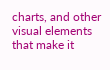charts, and other visual elements that make it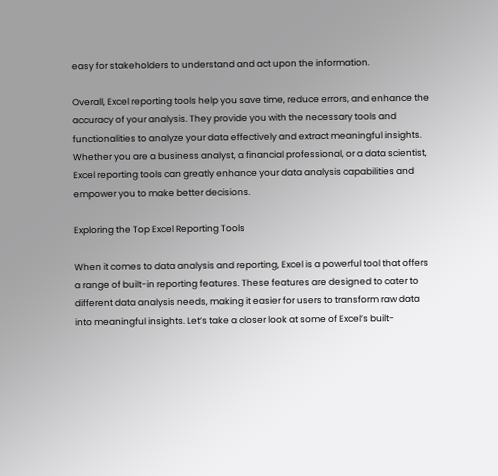easy for stakeholders to understand and act upon the information.

Overall, Excel reporting tools help you save time, reduce errors, and enhance the accuracy of your analysis. They provide you with the necessary tools and functionalities to analyze your data effectively and extract meaningful insights. Whether you are a business analyst, a financial professional, or a data scientist, Excel reporting tools can greatly enhance your data analysis capabilities and empower you to make better decisions.

Exploring the Top Excel Reporting Tools

When it comes to data analysis and reporting, Excel is a powerful tool that offers a range of built-in reporting features. These features are designed to cater to different data analysis needs, making it easier for users to transform raw data into meaningful insights. Let’s take a closer look at some of Excel’s built-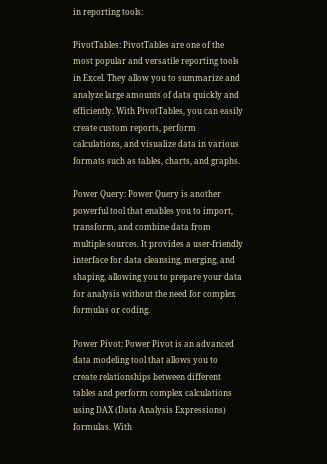in reporting tools:

PivotTables: PivotTables are one of the most popular and versatile reporting tools in Excel. They allow you to summarize and analyze large amounts of data quickly and efficiently. With PivotTables, you can easily create custom reports, perform calculations, and visualize data in various formats such as tables, charts, and graphs.

Power Query: Power Query is another powerful tool that enables you to import, transform, and combine data from multiple sources. It provides a user-friendly interface for data cleansing, merging, and shaping, allowing you to prepare your data for analysis without the need for complex formulas or coding.

Power Pivot: Power Pivot is an advanced data modeling tool that allows you to create relationships between different tables and perform complex calculations using DAX (Data Analysis Expressions) formulas. With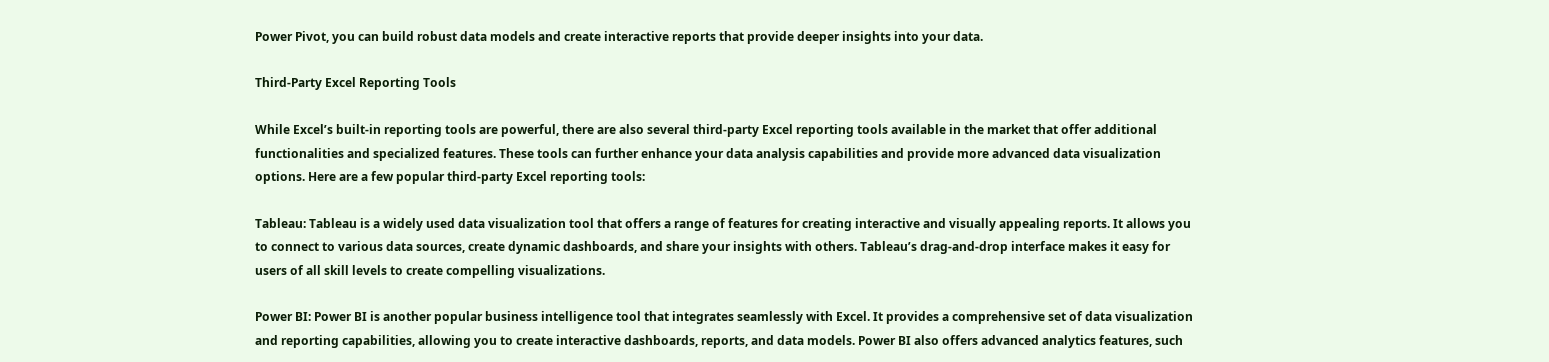Power Pivot, you can build robust data models and create interactive reports that provide deeper insights into your data.

Third-Party Excel Reporting Tools

While Excel’s built-in reporting tools are powerful, there are also several third-party Excel reporting tools available in the market that offer additional functionalities and specialized features. These tools can further enhance your data analysis capabilities and provide more advanced data visualization options. Here are a few popular third-party Excel reporting tools:

Tableau: Tableau is a widely used data visualization tool that offers a range of features for creating interactive and visually appealing reports. It allows you to connect to various data sources, create dynamic dashboards, and share your insights with others. Tableau’s drag-and-drop interface makes it easy for users of all skill levels to create compelling visualizations.

Power BI: Power BI is another popular business intelligence tool that integrates seamlessly with Excel. It provides a comprehensive set of data visualization and reporting capabilities, allowing you to create interactive dashboards, reports, and data models. Power BI also offers advanced analytics features, such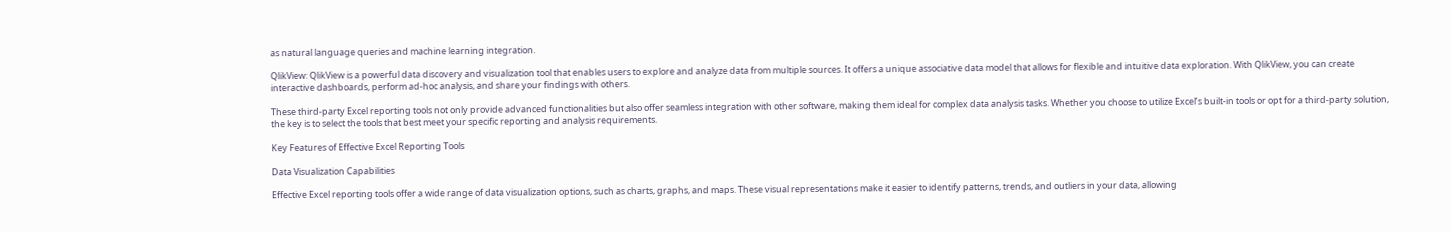as natural language queries and machine learning integration.

QlikView: QlikView is a powerful data discovery and visualization tool that enables users to explore and analyze data from multiple sources. It offers a unique associative data model that allows for flexible and intuitive data exploration. With QlikView, you can create interactive dashboards, perform ad-hoc analysis, and share your findings with others.

These third-party Excel reporting tools not only provide advanced functionalities but also offer seamless integration with other software, making them ideal for complex data analysis tasks. Whether you choose to utilize Excel’s built-in tools or opt for a third-party solution, the key is to select the tools that best meet your specific reporting and analysis requirements.

Key Features of Effective Excel Reporting Tools

Data Visualization Capabilities

Effective Excel reporting tools offer a wide range of data visualization options, such as charts, graphs, and maps. These visual representations make it easier to identify patterns, trends, and outliers in your data, allowing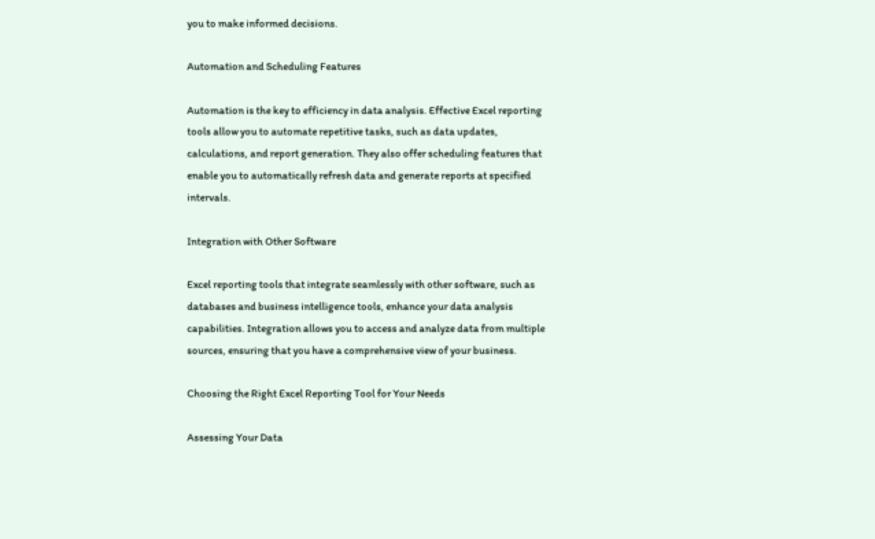you to make informed decisions.

Automation and Scheduling Features

Automation is the key to efficiency in data analysis. Effective Excel reporting tools allow you to automate repetitive tasks, such as data updates, calculations, and report generation. They also offer scheduling features that enable you to automatically refresh data and generate reports at specified intervals.

Integration with Other Software

Excel reporting tools that integrate seamlessly with other software, such as databases and business intelligence tools, enhance your data analysis capabilities. Integration allows you to access and analyze data from multiple sources, ensuring that you have a comprehensive view of your business.

Choosing the Right Excel Reporting Tool for Your Needs

Assessing Your Data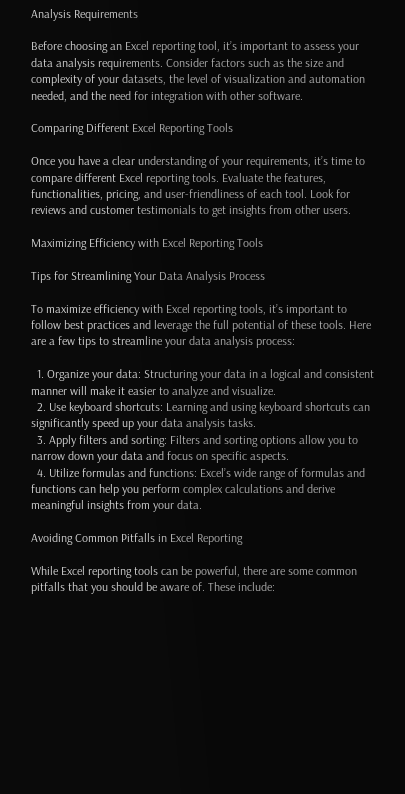Analysis Requirements

Before choosing an Excel reporting tool, it’s important to assess your data analysis requirements. Consider factors such as the size and complexity of your datasets, the level of visualization and automation needed, and the need for integration with other software.

Comparing Different Excel Reporting Tools

Once you have a clear understanding of your requirements, it’s time to compare different Excel reporting tools. Evaluate the features, functionalities, pricing, and user-friendliness of each tool. Look for reviews and customer testimonials to get insights from other users.

Maximizing Efficiency with Excel Reporting Tools

Tips for Streamlining Your Data Analysis Process

To maximize efficiency with Excel reporting tools, it’s important to follow best practices and leverage the full potential of these tools. Here are a few tips to streamline your data analysis process:

  1. Organize your data: Structuring your data in a logical and consistent manner will make it easier to analyze and visualize.
  2. Use keyboard shortcuts: Learning and using keyboard shortcuts can significantly speed up your data analysis tasks.
  3. Apply filters and sorting: Filters and sorting options allow you to narrow down your data and focus on specific aspects.
  4. Utilize formulas and functions: Excel’s wide range of formulas and functions can help you perform complex calculations and derive meaningful insights from your data.

Avoiding Common Pitfalls in Excel Reporting

While Excel reporting tools can be powerful, there are some common pitfalls that you should be aware of. These include: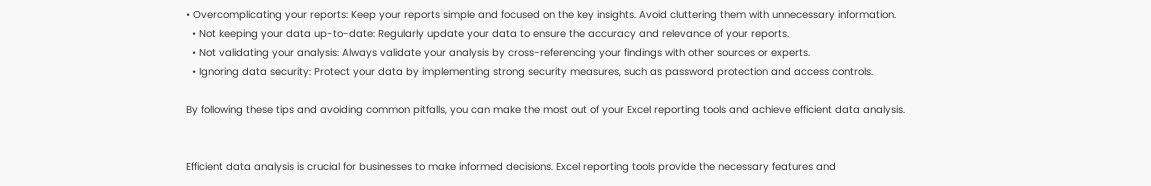• Overcomplicating your reports: Keep your reports simple and focused on the key insights. Avoid cluttering them with unnecessary information.
  • Not keeping your data up-to-date: Regularly update your data to ensure the accuracy and relevance of your reports.
  • Not validating your analysis: Always validate your analysis by cross-referencing your findings with other sources or experts.
  • Ignoring data security: Protect your data by implementing strong security measures, such as password protection and access controls.

By following these tips and avoiding common pitfalls, you can make the most out of your Excel reporting tools and achieve efficient data analysis.


Efficient data analysis is crucial for businesses to make informed decisions. Excel reporting tools provide the necessary features and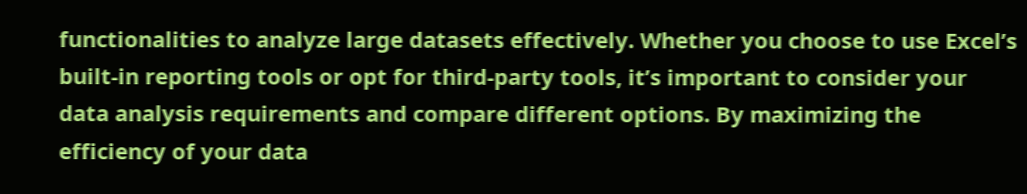functionalities to analyze large datasets effectively. Whether you choose to use Excel’s built-in reporting tools or opt for third-party tools, it’s important to consider your data analysis requirements and compare different options. By maximizing the efficiency of your data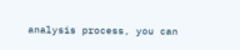analysis process, you can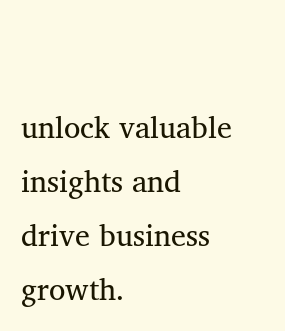unlock valuable insights and drive business growth.